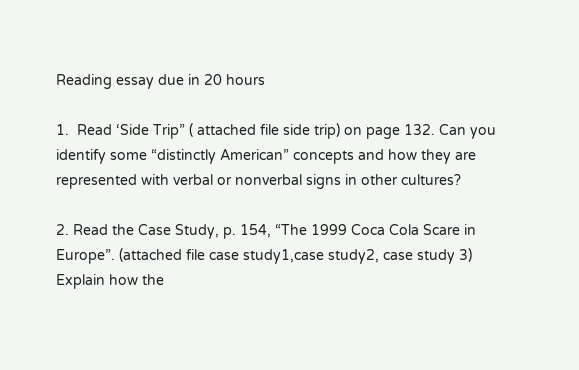Reading essay due in 20 hours

1.  Read ‘Side Trip” ( attached file side trip) on page 132. Can you identify some “distinctly American” concepts and how they are represented with verbal or nonverbal signs in other cultures?

2. Read the Case Study, p. 154, “The 1999 Coca Cola Scare in Europe”. (attached file case study1,case study2, case study 3) Explain how the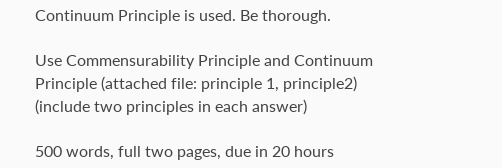Continuum Principle is used. Be thorough.

Use Commensurability Principle and Continuum Principle (attached file: principle 1, principle2) (include two principles in each answer)

500 words, full two pages, due in 20 hours